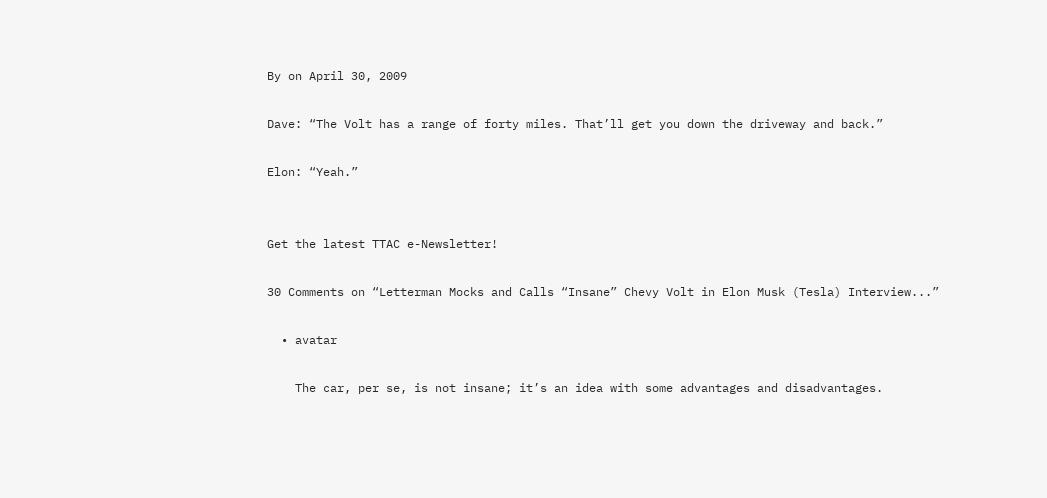By on April 30, 2009

Dave: “The Volt has a range of forty miles. That’ll get you down the driveway and back.”

Elon: “Yeah.”


Get the latest TTAC e-Newsletter!

30 Comments on “Letterman Mocks and Calls “Insane” Chevy Volt in Elon Musk (Tesla) Interview...”

  • avatar

    The car, per se, is not insane; it’s an idea with some advantages and disadvantages.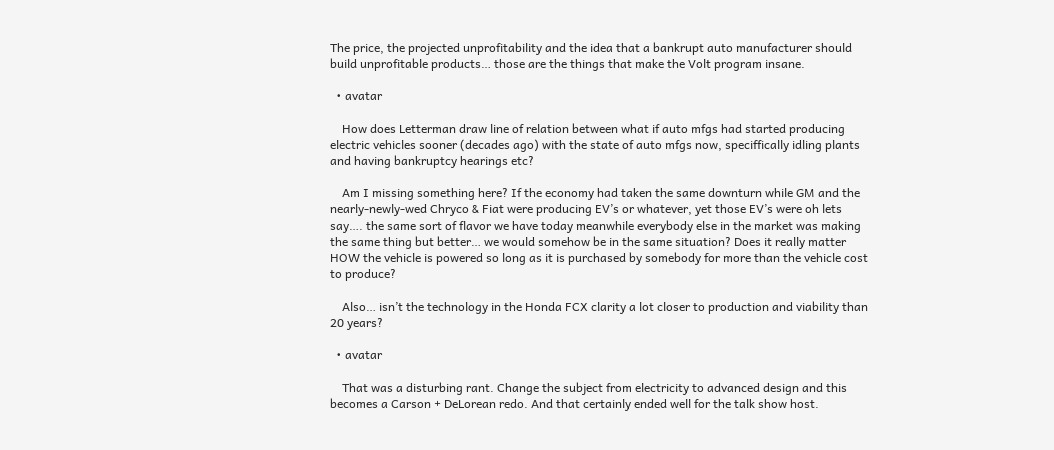The price, the projected unprofitability and the idea that a bankrupt auto manufacturer should build unprofitable products… those are the things that make the Volt program insane.

  • avatar

    How does Letterman draw line of relation between what if auto mfgs had started producing electric vehicles sooner (decades ago) with the state of auto mfgs now, speciffically idling plants and having bankruptcy hearings etc?

    Am I missing something here? If the economy had taken the same downturn while GM and the nearly-newly-wed Chryco & Fiat were producing EV’s or whatever, yet those EV’s were oh lets say…. the same sort of flavor we have today meanwhile everybody else in the market was making the same thing but better… we would somehow be in the same situation? Does it really matter HOW the vehicle is powered so long as it is purchased by somebody for more than the vehicle cost to produce?

    Also… isn’t the technology in the Honda FCX clarity a lot closer to production and viability than 20 years?

  • avatar

    That was a disturbing rant. Change the subject from electricity to advanced design and this becomes a Carson + DeLorean redo. And that certainly ended well for the talk show host.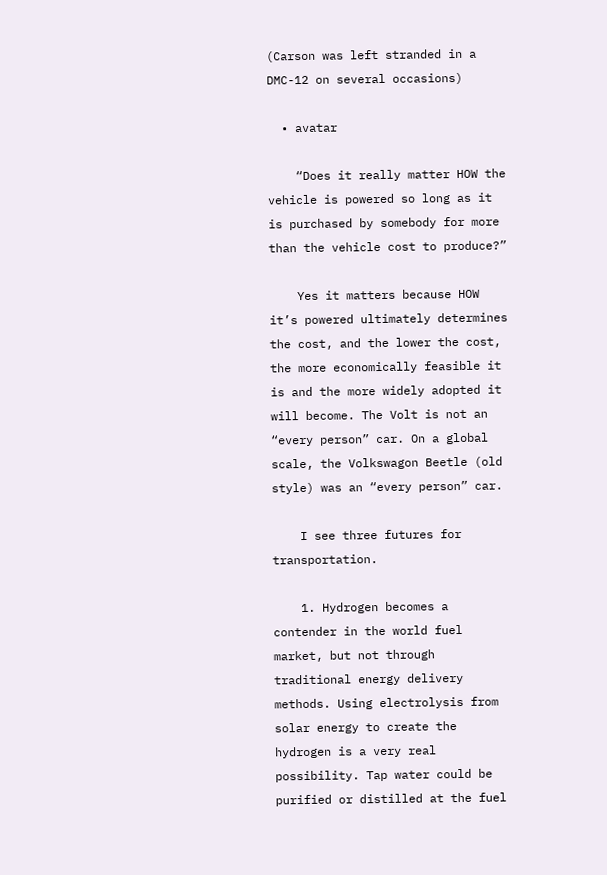(Carson was left stranded in a DMC-12 on several occasions)

  • avatar

    “Does it really matter HOW the vehicle is powered so long as it is purchased by somebody for more than the vehicle cost to produce?”

    Yes it matters because HOW it’s powered ultimately determines the cost, and the lower the cost, the more economically feasible it is and the more widely adopted it will become. The Volt is not an “every person” car. On a global scale, the Volkswagon Beetle (old style) was an “every person” car.

    I see three futures for transportation.

    1. Hydrogen becomes a contender in the world fuel market, but not through traditional energy delivery methods. Using electrolysis from solar energy to create the hydrogen is a very real possibility. Tap water could be purified or distilled at the fuel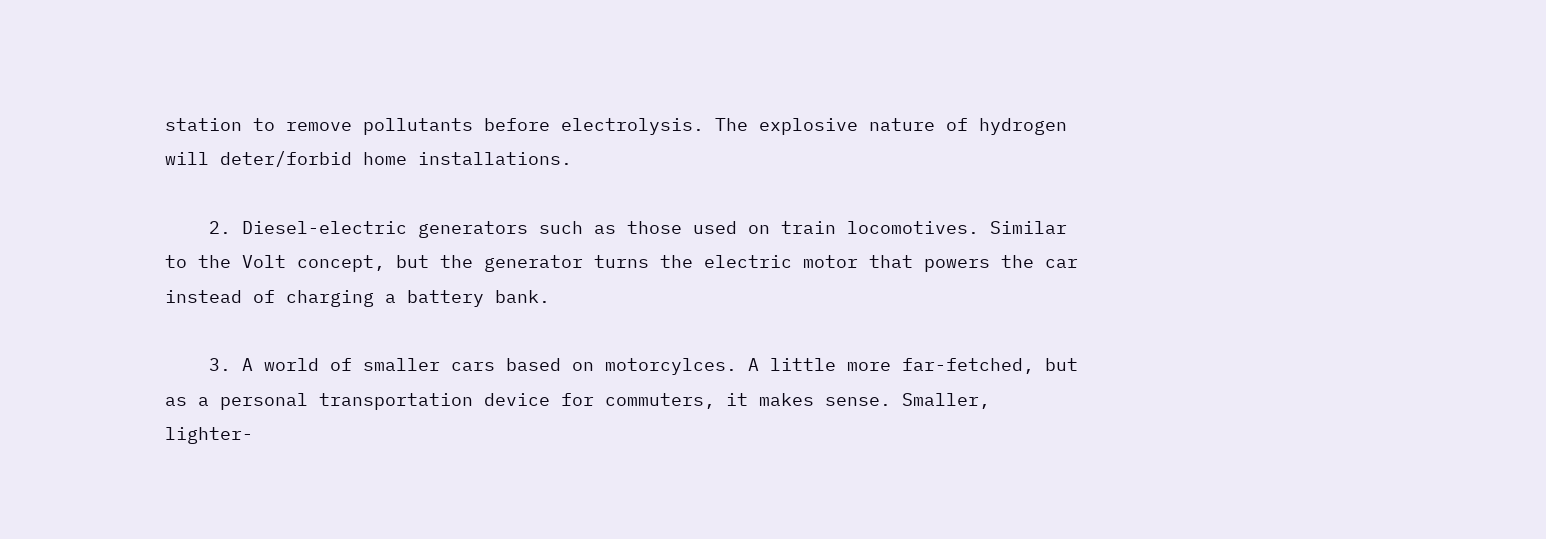station to remove pollutants before electrolysis. The explosive nature of hydrogen will deter/forbid home installations.

    2. Diesel-electric generators such as those used on train locomotives. Similar to the Volt concept, but the generator turns the electric motor that powers the car instead of charging a battery bank.

    3. A world of smaller cars based on motorcylces. A little more far-fetched, but as a personal transportation device for commuters, it makes sense. Smaller, lighter-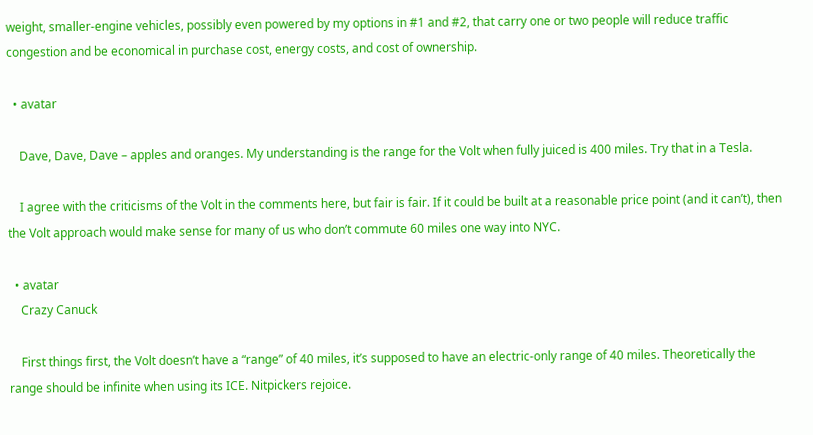weight, smaller-engine vehicles, possibly even powered by my options in #1 and #2, that carry one or two people will reduce traffic congestion and be economical in purchase cost, energy costs, and cost of ownership.

  • avatar

    Dave, Dave, Dave – apples and oranges. My understanding is the range for the Volt when fully juiced is 400 miles. Try that in a Tesla.

    I agree with the criticisms of the Volt in the comments here, but fair is fair. If it could be built at a reasonable price point (and it can’t), then the Volt approach would make sense for many of us who don’t commute 60 miles one way into NYC.

  • avatar
    Crazy Canuck

    First things first, the Volt doesn’t have a “range” of 40 miles, it’s supposed to have an electric-only range of 40 miles. Theoretically the range should be infinite when using its ICE. Nitpickers rejoice.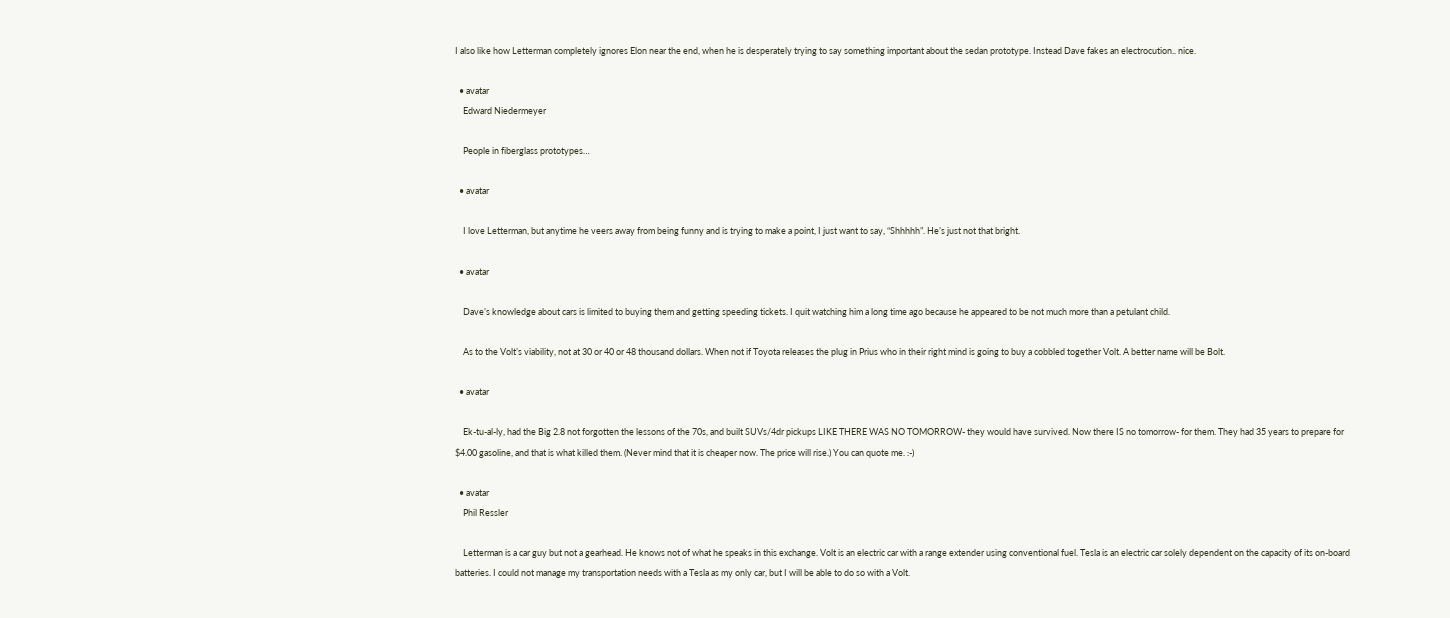I also like how Letterman completely ignores Elon near the end, when he is desperately trying to say something important about the sedan prototype. Instead Dave fakes an electrocution.. nice.

  • avatar
    Edward Niedermeyer

    People in fiberglass prototypes…

  • avatar

    I love Letterman, but anytime he veers away from being funny and is trying to make a point, I just want to say, “Shhhhh”. He’s just not that bright.

  • avatar

    Dave’s knowledge about cars is limited to buying them and getting speeding tickets. I quit watching him a long time ago because he appeared to be not much more than a petulant child.

    As to the Volt’s viability, not at 30 or 40 or 48 thousand dollars. When not if Toyota releases the plug in Prius who in their right mind is going to buy a cobbled together Volt. A better name will be Bolt.

  • avatar

    Ek-tu-al-ly, had the Big 2.8 not forgotten the lessons of the 70s, and built SUVs/4dr pickups LIKE THERE WAS NO TOMORROW- they would have survived. Now there IS no tomorrow- for them. They had 35 years to prepare for $4.00 gasoline, and that is what killed them. (Never mind that it is cheaper now. The price will rise.) You can quote me. :-)

  • avatar
    Phil Ressler

    Letterman is a car guy but not a gearhead. He knows not of what he speaks in this exchange. Volt is an electric car with a range extender using conventional fuel. Tesla is an electric car solely dependent on the capacity of its on-board batteries. I could not manage my transportation needs with a Tesla as my only car, but I will be able to do so with a Volt.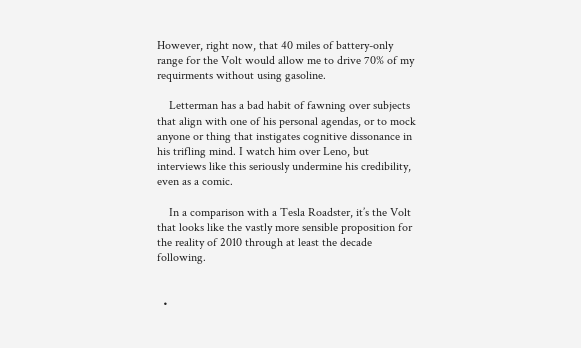However, right now, that 40 miles of battery-only range for the Volt would allow me to drive 70% of my requirments without using gasoline.

    Letterman has a bad habit of fawning over subjects that align with one of his personal agendas, or to mock anyone or thing that instigates cognitive dissonance in his trifling mind. I watch him over Leno, but interviews like this seriously undermine his credibility, even as a comic.

    In a comparison with a Tesla Roadster, it’s the Volt that looks like the vastly more sensible proposition for the reality of 2010 through at least the decade following.


  •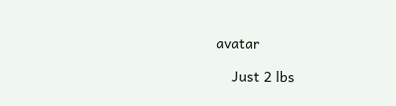avatar

    Just 2 lbs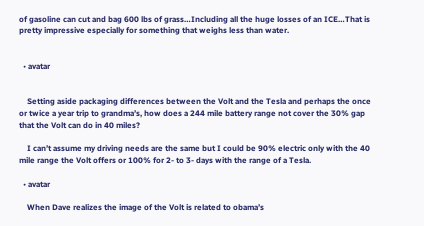of gasoline can cut and bag 600 lbs of grass…Including all the huge losses of an ICE…That is pretty impressive especially for something that weighs less than water.


  • avatar


    Setting aside packaging differences between the Volt and the Tesla and perhaps the once or twice a year trip to grandma’s, how does a 244 mile battery range not cover the 30% gap that the Volt can do in 40 miles?

    I can’t assume my driving needs are the same but I could be 90% electric only with the 40 mile range the Volt offers or 100% for 2- to 3- days with the range of a Tesla.

  • avatar

    When Dave realizes the image of the Volt is related to obama’s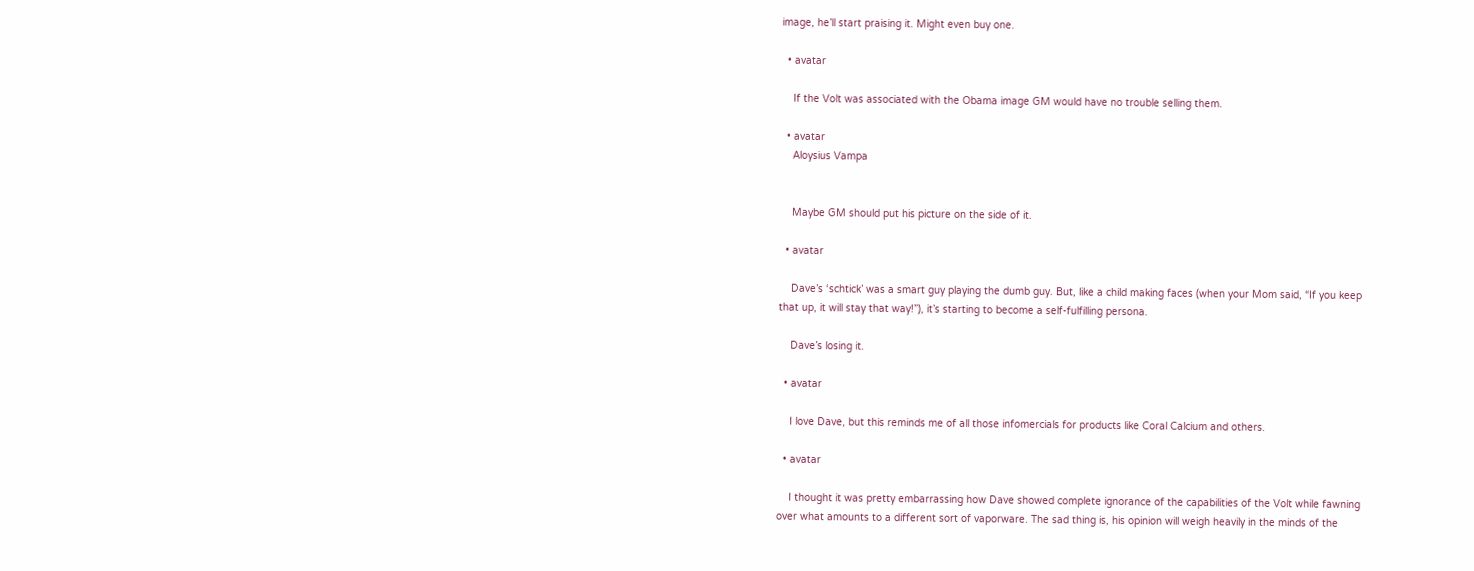image, he’ll start praising it. Might even buy one.

  • avatar

    If the Volt was associated with the Obama image GM would have no trouble selling them.

  • avatar
    Aloysius Vampa


    Maybe GM should put his picture on the side of it.

  • avatar

    Dave’s ‘schtick’ was a smart guy playing the dumb guy. But, like a child making faces (when your Mom said, “If you keep that up, it will stay that way!”), it’s starting to become a self-fulfilling persona.

    Dave’s losing it.

  • avatar

    I love Dave, but this reminds me of all those infomercials for products like Coral Calcium and others.

  • avatar

    I thought it was pretty embarrassing how Dave showed complete ignorance of the capabilities of the Volt while fawning over what amounts to a different sort of vaporware. The sad thing is, his opinion will weigh heavily in the minds of the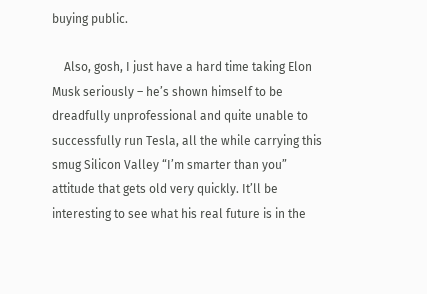buying public.

    Also, gosh, I just have a hard time taking Elon Musk seriously – he’s shown himself to be dreadfully unprofessional and quite unable to successfully run Tesla, all the while carrying this smug Silicon Valley “I’m smarter than you” attitude that gets old very quickly. It’ll be interesting to see what his real future is in the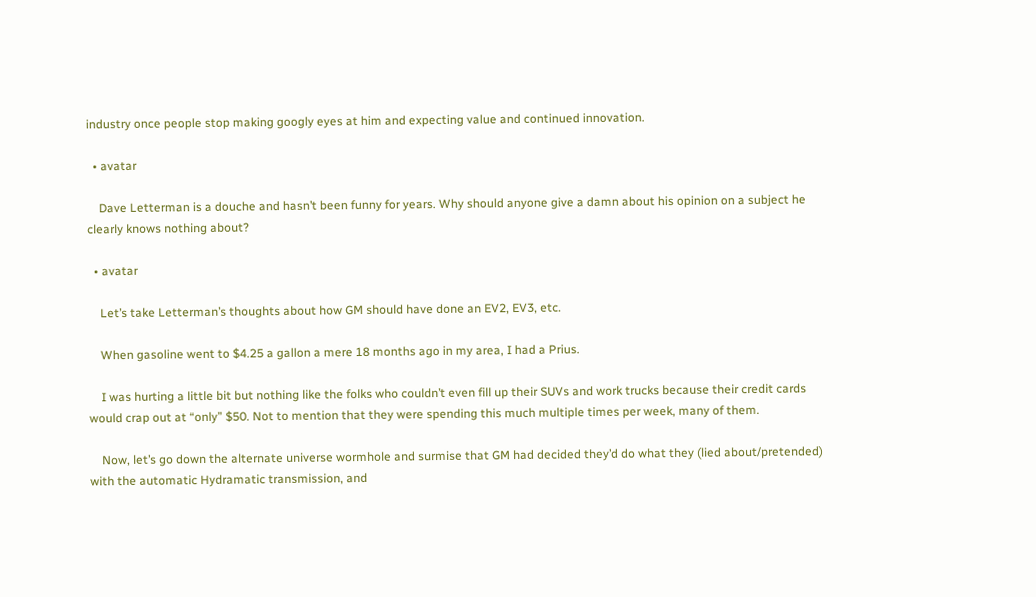industry once people stop making googly eyes at him and expecting value and continued innovation.

  • avatar

    Dave Letterman is a douche and hasn’t been funny for years. Why should anyone give a damn about his opinion on a subject he clearly knows nothing about?

  • avatar

    Let’s take Letterman’s thoughts about how GM should have done an EV2, EV3, etc.

    When gasoline went to $4.25 a gallon a mere 18 months ago in my area, I had a Prius.

    I was hurting a little bit but nothing like the folks who couldn’t even fill up their SUVs and work trucks because their credit cards would crap out at “only” $50. Not to mention that they were spending this much multiple times per week, many of them.

    Now, let’s go down the alternate universe wormhole and surmise that GM had decided they’d do what they (lied about/pretended) with the automatic Hydramatic transmission, and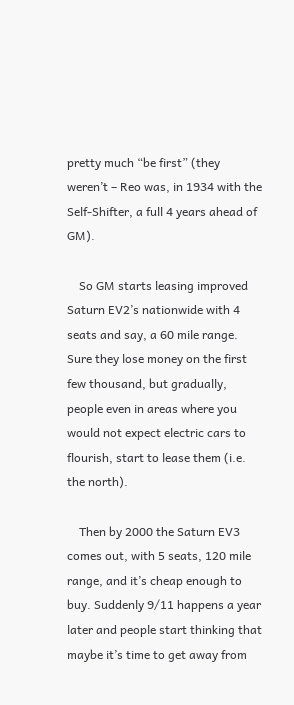pretty much “be first” (they weren’t – Reo was, in 1934 with the Self-Shifter, a full 4 years ahead of GM).

    So GM starts leasing improved Saturn EV2’s nationwide with 4 seats and say, a 60 mile range. Sure they lose money on the first few thousand, but gradually, people even in areas where you would not expect electric cars to flourish, start to lease them (i.e. the north).

    Then by 2000 the Saturn EV3 comes out, with 5 seats, 120 mile range, and it’s cheap enough to buy. Suddenly 9/11 happens a year later and people start thinking that maybe it’s time to get away from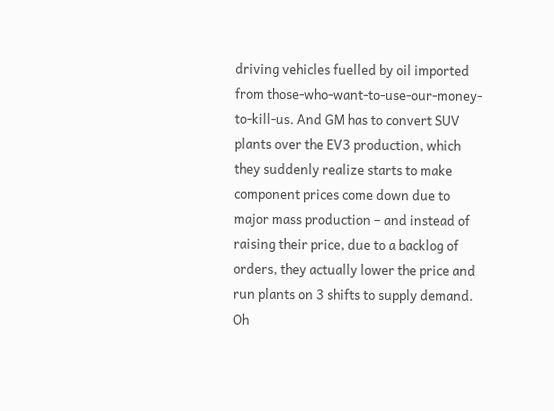driving vehicles fuelled by oil imported from those-who-want-to-use-our-money-to-kill-us. And GM has to convert SUV plants over the EV3 production, which they suddenly realize starts to make component prices come down due to major mass production – and instead of raising their price, due to a backlog of orders, they actually lower the price and run plants on 3 shifts to supply demand. Oh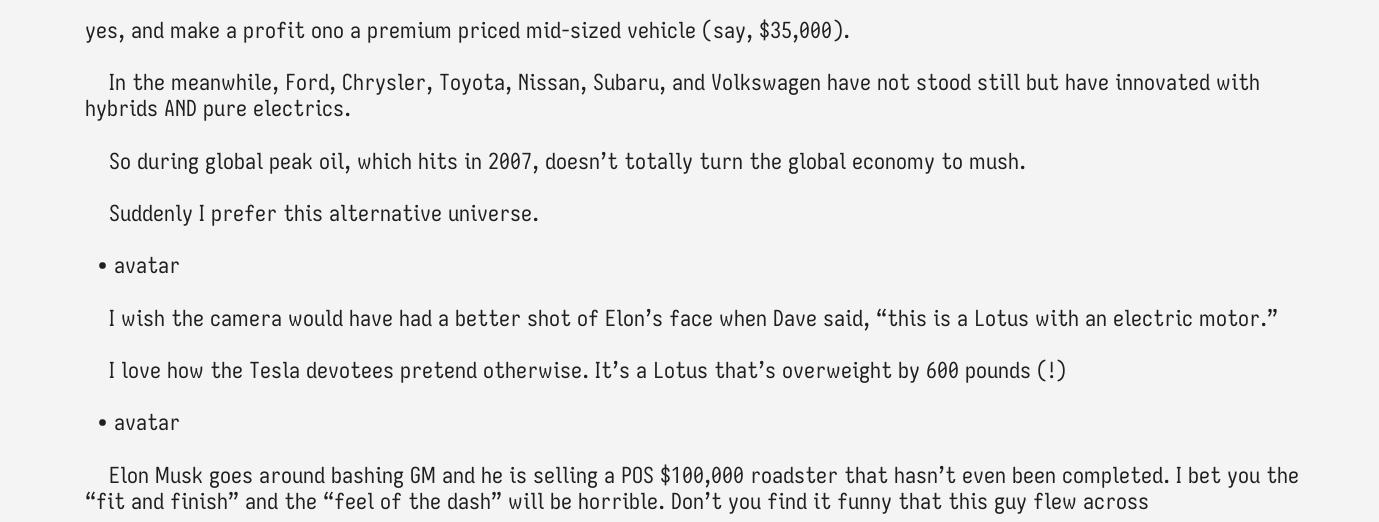yes, and make a profit ono a premium priced mid-sized vehicle (say, $35,000).

    In the meanwhile, Ford, Chrysler, Toyota, Nissan, Subaru, and Volkswagen have not stood still but have innovated with hybrids AND pure electrics.

    So during global peak oil, which hits in 2007, doesn’t totally turn the global economy to mush.

    Suddenly I prefer this alternative universe.

  • avatar

    I wish the camera would have had a better shot of Elon’s face when Dave said, “this is a Lotus with an electric motor.”

    I love how the Tesla devotees pretend otherwise. It’s a Lotus that’s overweight by 600 pounds (!)

  • avatar

    Elon Musk goes around bashing GM and he is selling a POS $100,000 roadster that hasn’t even been completed. I bet you the “fit and finish” and the “feel of the dash” will be horrible. Don’t you find it funny that this guy flew across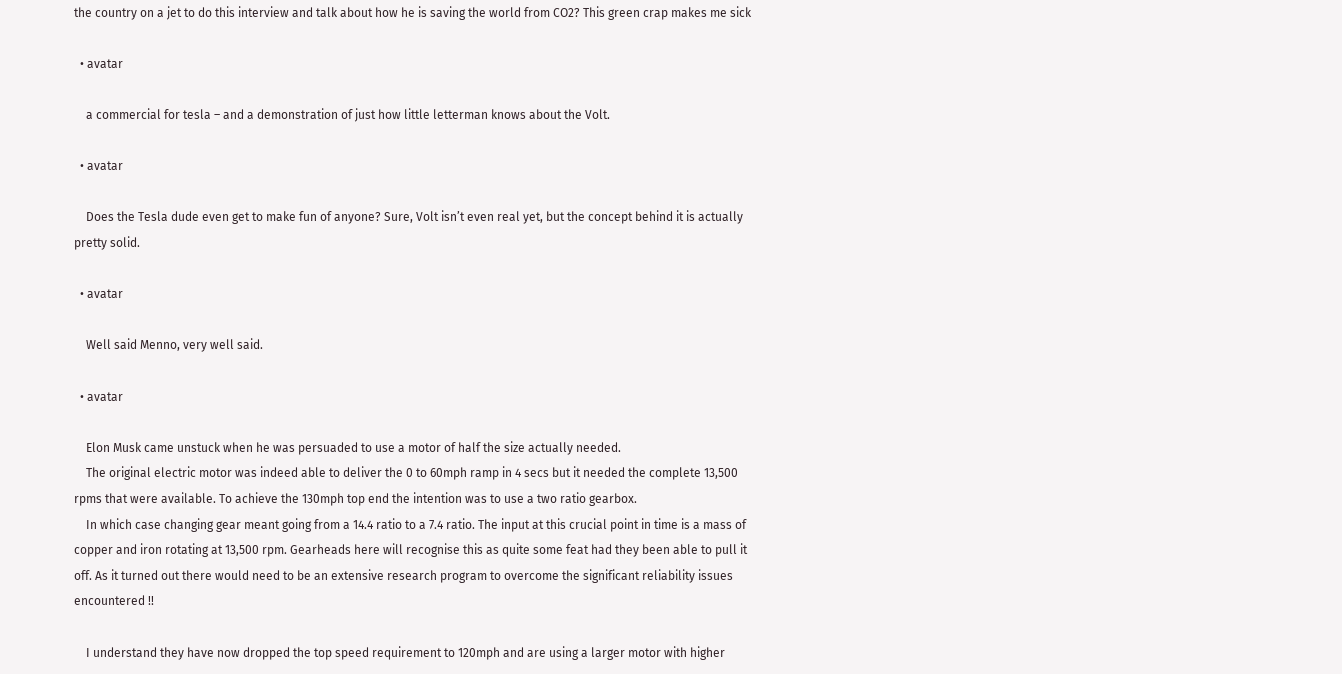the country on a jet to do this interview and talk about how he is saving the world from CO2? This green crap makes me sick

  • avatar

    a commercial for tesla – and a demonstration of just how little letterman knows about the Volt.

  • avatar

    Does the Tesla dude even get to make fun of anyone? Sure, Volt isn’t even real yet, but the concept behind it is actually pretty solid.

  • avatar

    Well said Menno, very well said.

  • avatar

    Elon Musk came unstuck when he was persuaded to use a motor of half the size actually needed.
    The original electric motor was indeed able to deliver the 0 to 60mph ramp in 4 secs but it needed the complete 13,500 rpms that were available. To achieve the 130mph top end the intention was to use a two ratio gearbox.
    In which case changing gear meant going from a 14.4 ratio to a 7.4 ratio. The input at this crucial point in time is a mass of copper and iron rotating at 13,500 rpm. Gearheads here will recognise this as quite some feat had they been able to pull it off. As it turned out there would need to be an extensive research program to overcome the significant reliability issues encountered !!

    I understand they have now dropped the top speed requirement to 120mph and are using a larger motor with higher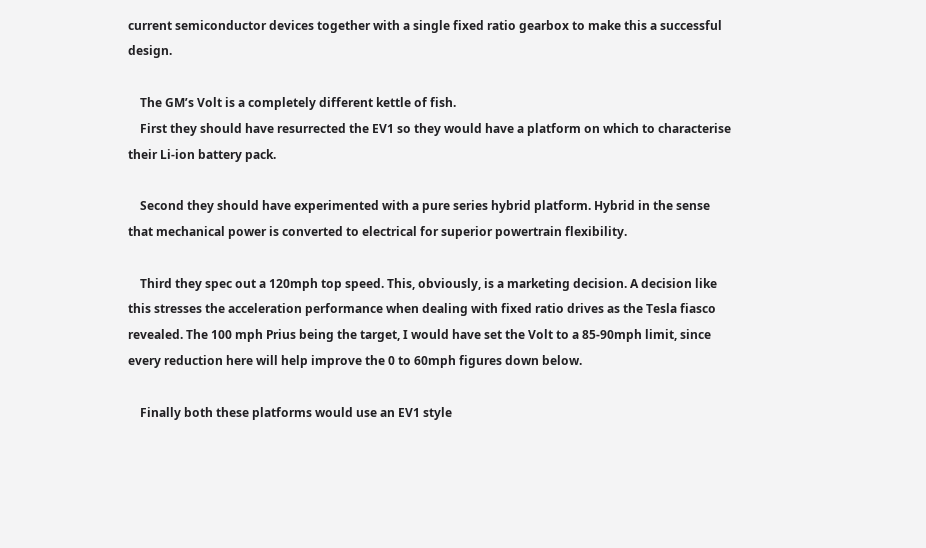current semiconductor devices together with a single fixed ratio gearbox to make this a successful design.

    The GM’s Volt is a completely different kettle of fish.
    First they should have resurrected the EV1 so they would have a platform on which to characterise their Li-ion battery pack.

    Second they should have experimented with a pure series hybrid platform. Hybrid in the sense that mechanical power is converted to electrical for superior powertrain flexibility.

    Third they spec out a 120mph top speed. This, obviously, is a marketing decision. A decision like this stresses the acceleration performance when dealing with fixed ratio drives as the Tesla fiasco revealed. The 100 mph Prius being the target, I would have set the Volt to a 85-90mph limit, since every reduction here will help improve the 0 to 60mph figures down below.

    Finally both these platforms would use an EV1 style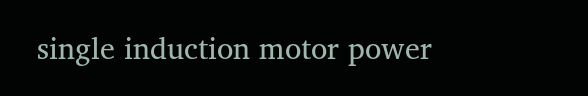single induction motor power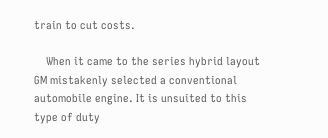train to cut costs.

    When it came to the series hybrid layout GM mistakenly selected a conventional automobile engine. It is unsuited to this type of duty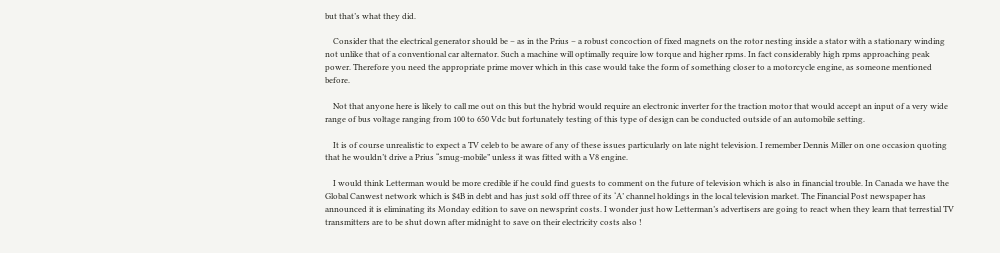but that’s what they did.

    Consider that the electrical generator should be – as in the Prius – a robust concoction of fixed magnets on the rotor nesting inside a stator with a stationary winding not unlike that of a conventional car alternator. Such a machine will optimally require low torque and higher rpms. In fact considerably high rpms approaching peak power. Therefore you need the appropriate prime mover which in this case would take the form of something closer to a motorcycle engine, as someone mentioned before.

    Not that anyone here is likely to call me out on this but the hybrid would require an electronic inverter for the traction motor that would accept an input of a very wide range of bus voltage ranging from 100 to 650 Vdc but fortunately testing of this type of design can be conducted outside of an automobile setting.

    It is of course unrealistic to expect a TV celeb to be aware of any of these issues particularly on late night television. I remember Dennis Miller on one occasion quoting that he wouldn’t drive a Prius “smug-mobile” unless it was fitted with a V8 engine.

    I would think Letterman would be more credible if he could find guests to comment on the future of television which is also in financial trouble. In Canada we have the Global Canwest network which is $4B in debt and has just sold off three of its ‘A’ channel holdings in the local television market. The Financial Post newspaper has announced it is eliminating its Monday edition to save on newsprint costs. I wonder just how Letterman’s advertisers are going to react when they learn that terrestial TV transmitters are to be shut down after midnight to save on their electricity costs also !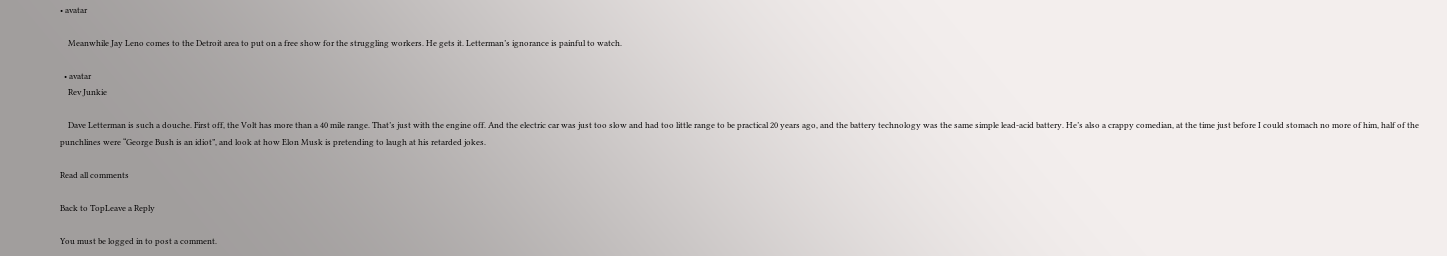• avatar

    Meanwhile Jay Leno comes to the Detroit area to put on a free show for the struggling workers. He gets it. Letterman’s ignorance is painful to watch.

  • avatar
    Rev Junkie

    Dave Letterman is such a douche. First off, the Volt has more than a 40 mile range. That’s just with the engine off. And the electric car was just too slow and had too little range to be practical 20 years ago, and the battery technology was the same simple lead-acid battery. He’s also a crappy comedian, at the time just before I could stomach no more of him, half of the punchlines were “George Bush is an idiot”, and look at how Elon Musk is pretending to laugh at his retarded jokes.

Read all comments

Back to TopLeave a Reply

You must be logged in to post a comment.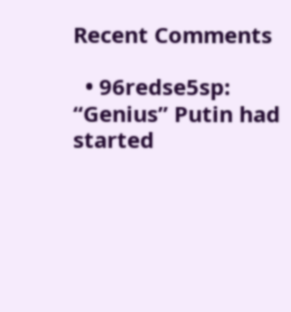Recent Comments

  • 96redse5sp: “Genius” Putin had started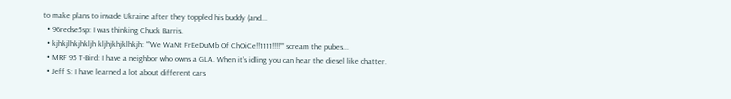to make plans to invade Ukraine after they toppled his buddy (and...
  • 96redse5sp: I was thinking Chuck Barris.
  • kjhkjlhkjhkljh kljhjkhjklhkjh: “”We WaNt FrEeDuMb Of ChOiCe!!1111!!!!”” scream the pubes...
  • MRF 95 T-Bird: I have a neighbor who owns a GLA. When it’s idling you can hear the diesel like chatter.
  • Jeff S: I have learned a lot about different cars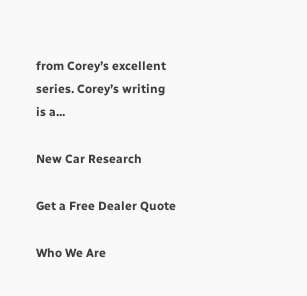from Corey’s excellent series. Corey’s writing is a...

New Car Research

Get a Free Dealer Quote

Who We Are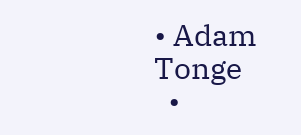• Adam Tonge
  •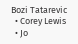Bozi Tatarevic
  • Corey Lewis
  • Jo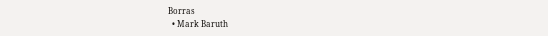Borras
  • Mark Baruth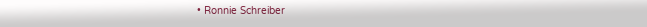• Ronnie Schreiber